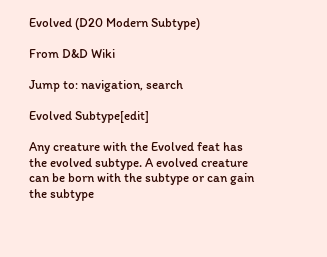Evolved (D20 Modern Subtype)

From D&D Wiki

Jump to: navigation, search

Evolved Subtype[edit]

Any creature with the Evolved feat has the evolved subtype. A evolved creature can be born with the subtype or can gain the subtype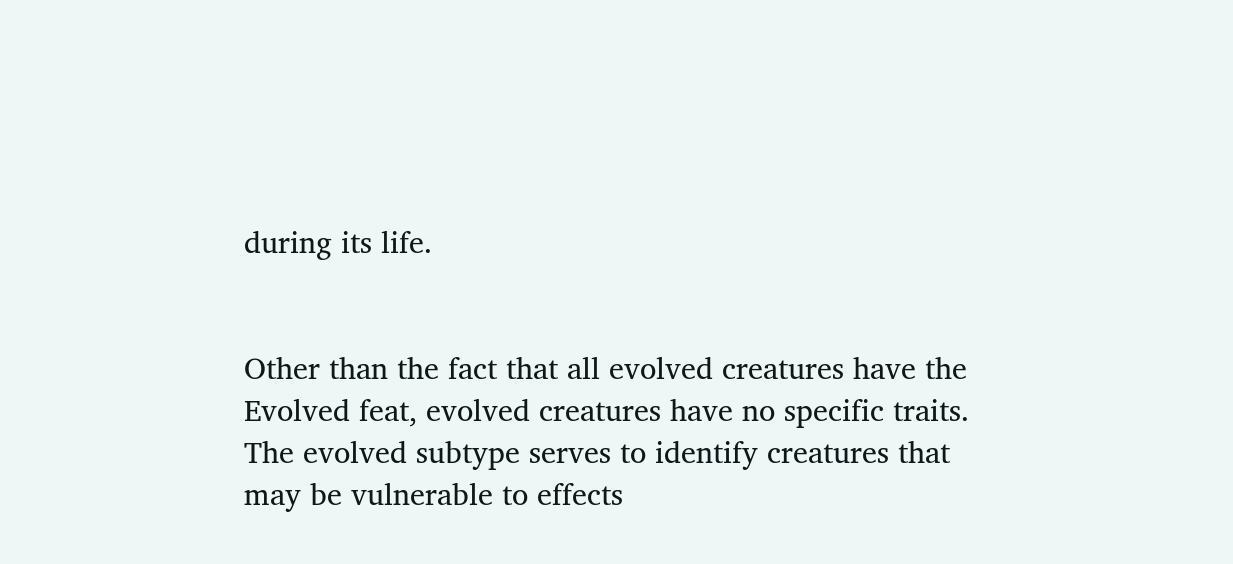during its life.


Other than the fact that all evolved creatures have the Evolved feat, evolved creatures have no specific traits. The evolved subtype serves to identify creatures that may be vulnerable to effects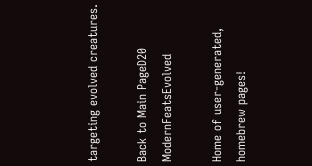targeting evolved creatures.

Back to Main PageD20 ModernFeatsEvolved

Home of user-generated,
homebrew pages!